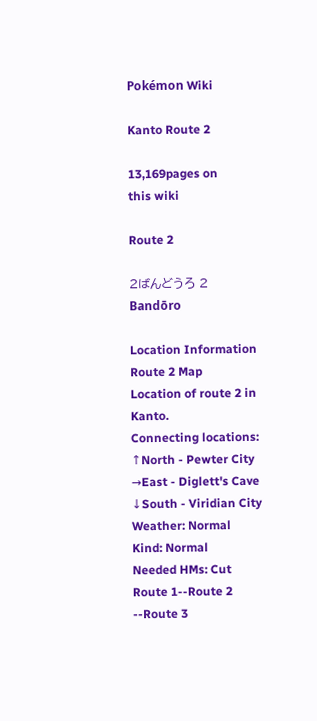Pokémon Wiki

Kanto Route 2

13,169pages on
this wiki

Route 2

2ばんどうろ 2 Bandōro

Location Information
Route 2 Map
Location of route 2 in Kanto.
Connecting locations: ↑North - Pewter City
→East - Diglett's Cave
↓South - Viridian City
Weather: Normal
Kind: Normal
Needed HMs: Cut
Route 1--Route 2 --Route 3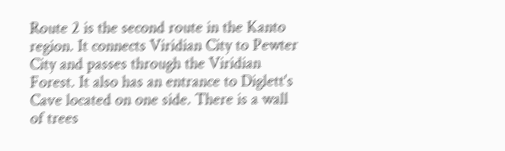Route 2 is the second route in the Kanto region. It connects Viridian City to Pewter City and passes through the Viridian Forest. It also has an entrance to Diglett's Cave located on one side. There is a wall of trees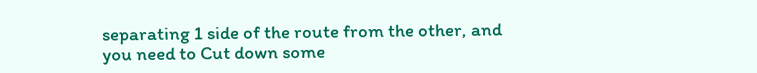separating 1 side of the route from the other, and you need to Cut down some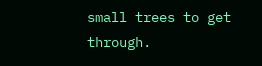small trees to get through.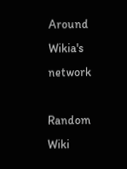Around Wikia's network

Random Wiki